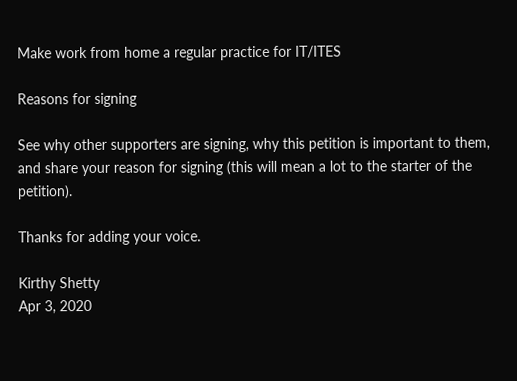Make work from home a regular practice for IT/ITES

Reasons for signing

See why other supporters are signing, why this petition is important to them, and share your reason for signing (this will mean a lot to the starter of the petition).

Thanks for adding your voice.

Kirthy Shetty
Apr 3, 2020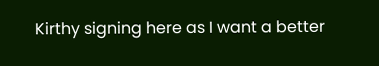Kirthy signing here as I want a better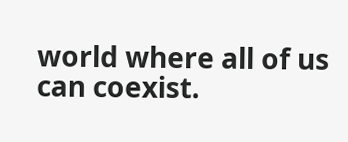world where all of us can coexist.